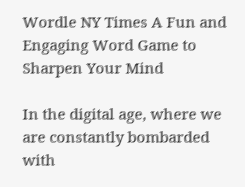Wordle NY Times A Fun and Engaging Word Game to Sharpen Your Mind

In the digital age, where we are constantly bombarded with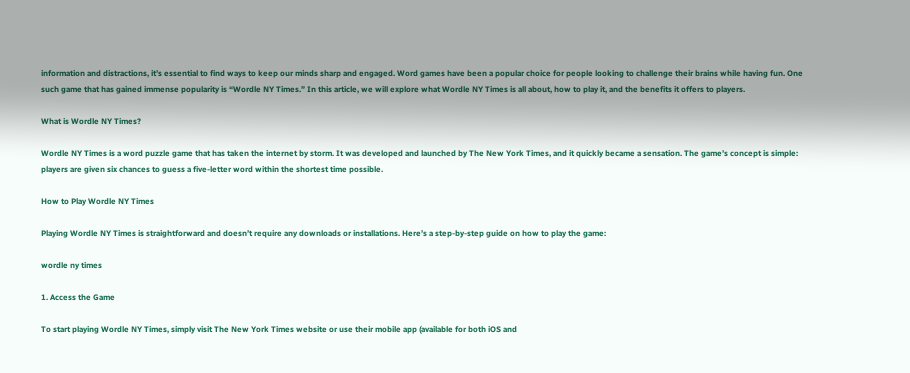information and distractions, it’s essential to find ways to keep our minds sharp and engaged. Word games have been a popular choice for people looking to challenge their brains while having fun. One such game that has gained immense popularity is “Wordle NY Times.” In this article, we will explore what Wordle NY Times is all about, how to play it, and the benefits it offers to players.

What is Wordle NY Times?

Wordle NY Times is a word puzzle game that has taken the internet by storm. It was developed and launched by The New York Times, and it quickly became a sensation. The game’s concept is simple: players are given six chances to guess a five-letter word within the shortest time possible.

How to Play Wordle NY Times

Playing Wordle NY Times is straightforward and doesn’t require any downloads or installations. Here’s a step-by-step guide on how to play the game:

wordle ny times

1. Access the Game

To start playing Wordle NY Times, simply visit The New York Times website or use their mobile app (available for both iOS and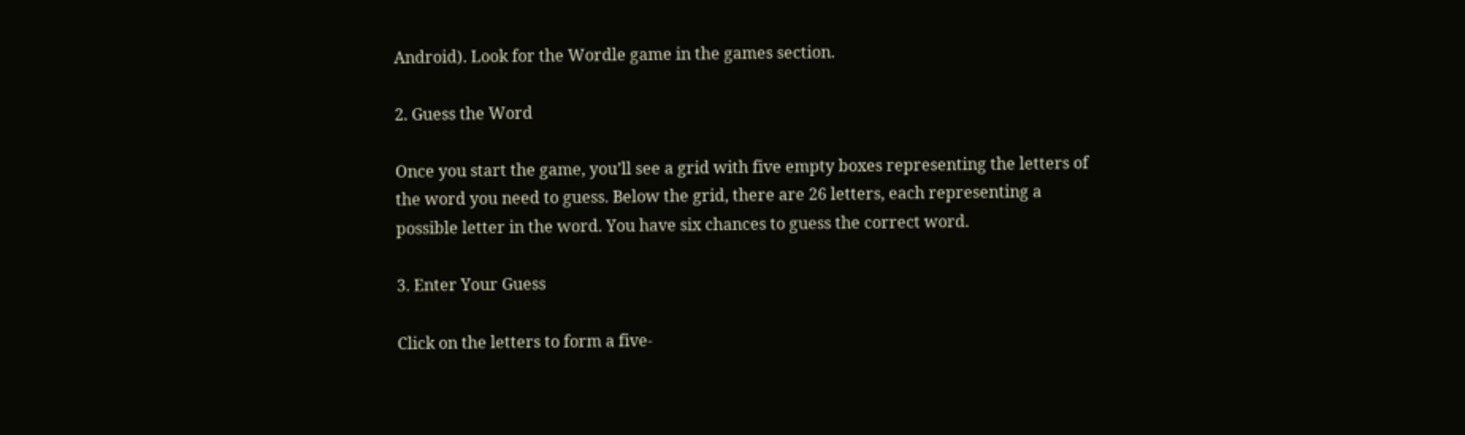Android). Look for the Wordle game in the games section.

2. Guess the Word

Once you start the game, you’ll see a grid with five empty boxes representing the letters of the word you need to guess. Below the grid, there are 26 letters, each representing a possible letter in the word. You have six chances to guess the correct word.

3. Enter Your Guess

Click on the letters to form a five-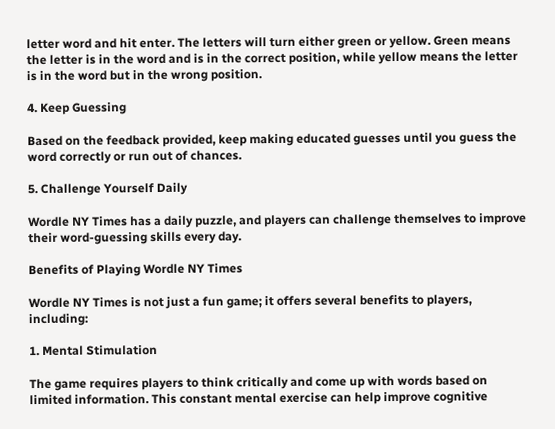letter word and hit enter. The letters will turn either green or yellow. Green means the letter is in the word and is in the correct position, while yellow means the letter is in the word but in the wrong position.

4. Keep Guessing

Based on the feedback provided, keep making educated guesses until you guess the word correctly or run out of chances.

5. Challenge Yourself Daily

Wordle NY Times has a daily puzzle, and players can challenge themselves to improve their word-guessing skills every day.

Benefits of Playing Wordle NY Times

Wordle NY Times is not just a fun game; it offers several benefits to players, including:

1. Mental Stimulation

The game requires players to think critically and come up with words based on limited information. This constant mental exercise can help improve cognitive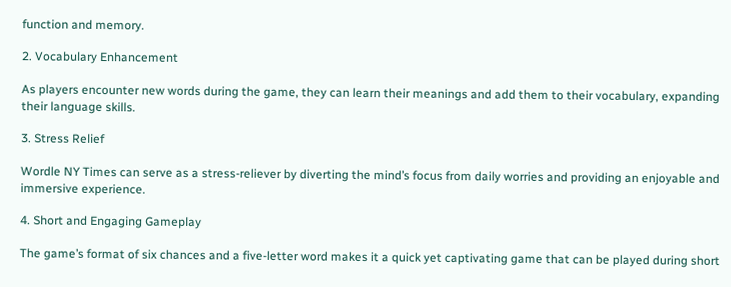function and memory.

2. Vocabulary Enhancement

As players encounter new words during the game, they can learn their meanings and add them to their vocabulary, expanding their language skills.

3. Stress Relief

Wordle NY Times can serve as a stress-reliever by diverting the mind’s focus from daily worries and providing an enjoyable and immersive experience.

4. Short and Engaging Gameplay

The game’s format of six chances and a five-letter word makes it a quick yet captivating game that can be played during short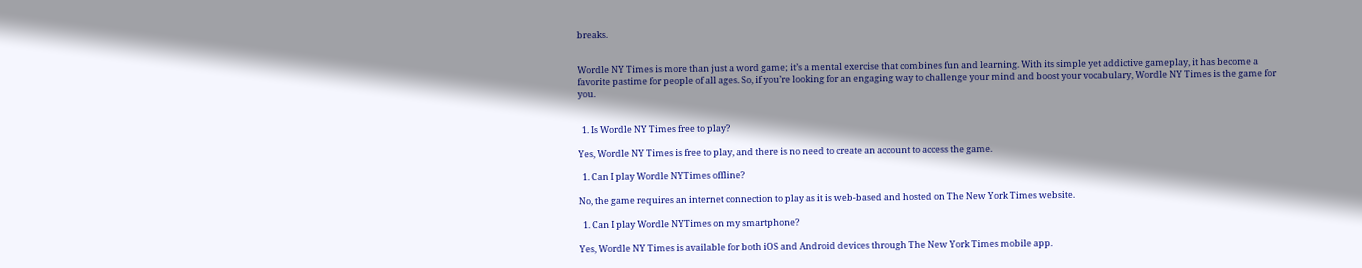breaks.


Wordle NY Times is more than just a word game; it’s a mental exercise that combines fun and learning. With its simple yet addictive gameplay, it has become a favorite pastime for people of all ages. So, if you’re looking for an engaging way to challenge your mind and boost your vocabulary, Wordle NY Times is the game for you.


  1. Is Wordle NY Times free to play?

Yes, Wordle NY Times is free to play, and there is no need to create an account to access the game.

  1. Can I play Wordle NYTimes offline?

No, the game requires an internet connection to play as it is web-based and hosted on The New York Times website.

  1. Can I play Wordle NYTimes on my smartphone?

Yes, Wordle NY Times is available for both iOS and Android devices through The New York Times mobile app.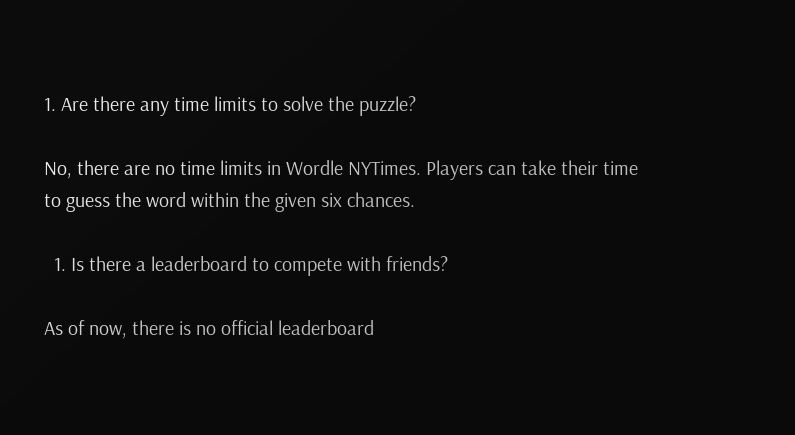1. Are there any time limits to solve the puzzle?

No, there are no time limits in Wordle NYTimes. Players can take their time to guess the word within the given six chances.

  1. Is there a leaderboard to compete with friends?

As of now, there is no official leaderboard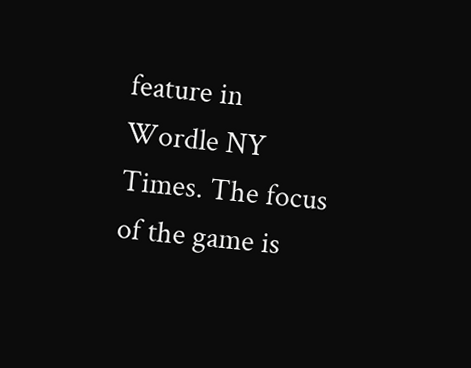feature in Wordle NY Times. The focus of the game is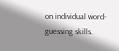on individual word-guessing skills.